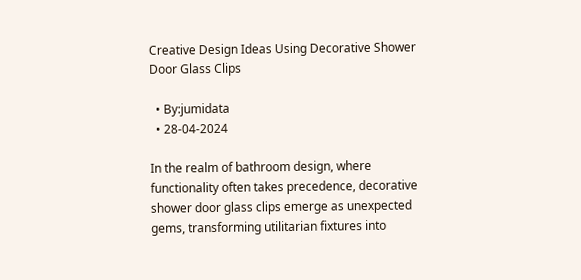Creative Design Ideas Using Decorative Shower Door Glass Clips

  • By:jumidata
  • 28-04-2024

In the realm of bathroom design, where functionality often takes precedence, decorative shower door glass clips emerge as unexpected gems, transforming utilitarian fixtures into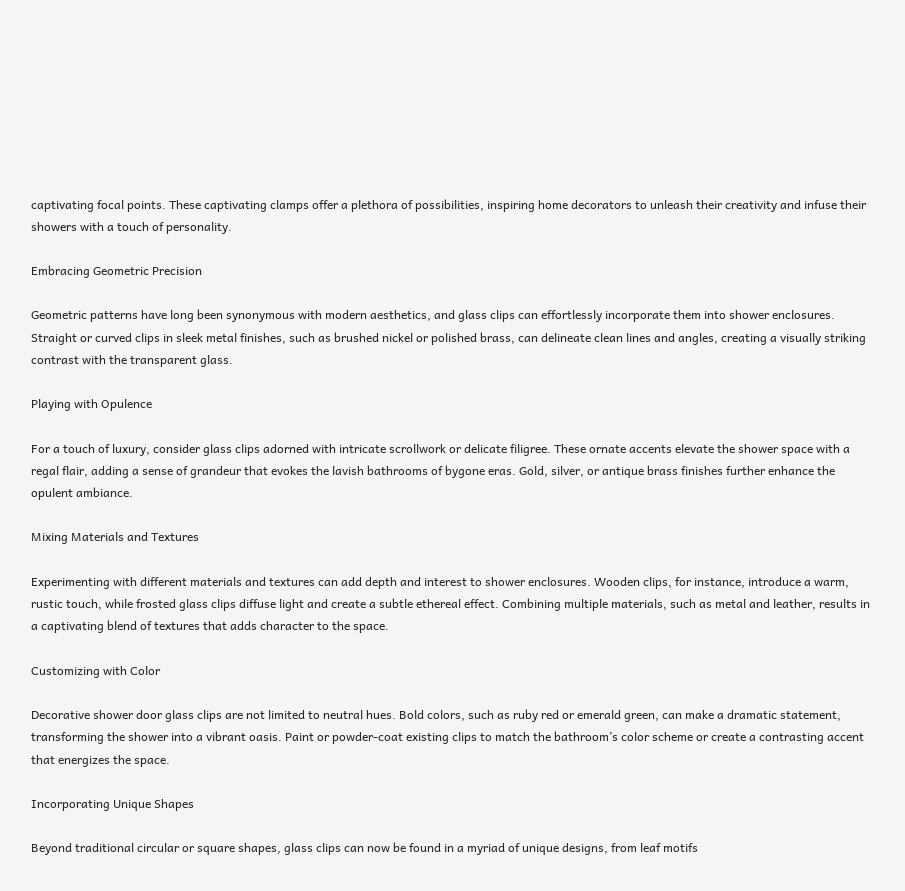captivating focal points. These captivating clamps offer a plethora of possibilities, inspiring home decorators to unleash their creativity and infuse their showers with a touch of personality.

Embracing Geometric Precision

Geometric patterns have long been synonymous with modern aesthetics, and glass clips can effortlessly incorporate them into shower enclosures. Straight or curved clips in sleek metal finishes, such as brushed nickel or polished brass, can delineate clean lines and angles, creating a visually striking contrast with the transparent glass.

Playing with Opulence

For a touch of luxury, consider glass clips adorned with intricate scrollwork or delicate filigree. These ornate accents elevate the shower space with a regal flair, adding a sense of grandeur that evokes the lavish bathrooms of bygone eras. Gold, silver, or antique brass finishes further enhance the opulent ambiance.

Mixing Materials and Textures

Experimenting with different materials and textures can add depth and interest to shower enclosures. Wooden clips, for instance, introduce a warm, rustic touch, while frosted glass clips diffuse light and create a subtle ethereal effect. Combining multiple materials, such as metal and leather, results in a captivating blend of textures that adds character to the space.

Customizing with Color

Decorative shower door glass clips are not limited to neutral hues. Bold colors, such as ruby red or emerald green, can make a dramatic statement, transforming the shower into a vibrant oasis. Paint or powder-coat existing clips to match the bathroom’s color scheme or create a contrasting accent that energizes the space.

Incorporating Unique Shapes

Beyond traditional circular or square shapes, glass clips can now be found in a myriad of unique designs, from leaf motifs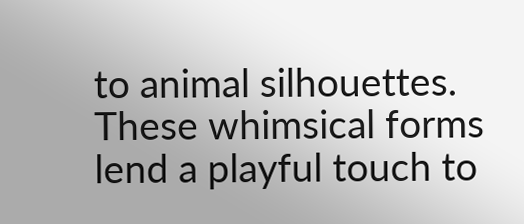to animal silhouettes. These whimsical forms lend a playful touch to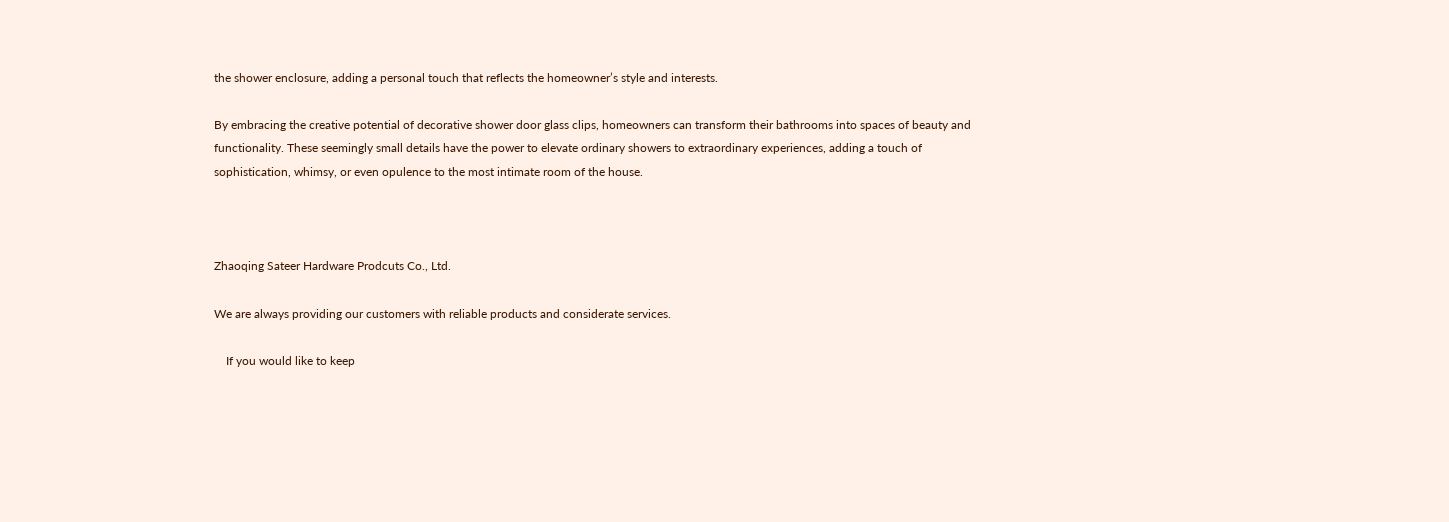the shower enclosure, adding a personal touch that reflects the homeowner’s style and interests.

By embracing the creative potential of decorative shower door glass clips, homeowners can transform their bathrooms into spaces of beauty and functionality. These seemingly small details have the power to elevate ordinary showers to extraordinary experiences, adding a touch of sophistication, whimsy, or even opulence to the most intimate room of the house.



Zhaoqing Sateer Hardware Prodcuts Co., Ltd.

We are always providing our customers with reliable products and considerate services.

    If you would like to keep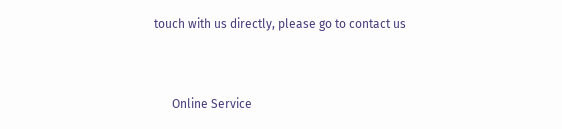touch with us directly, please go to contact us


      Online Service